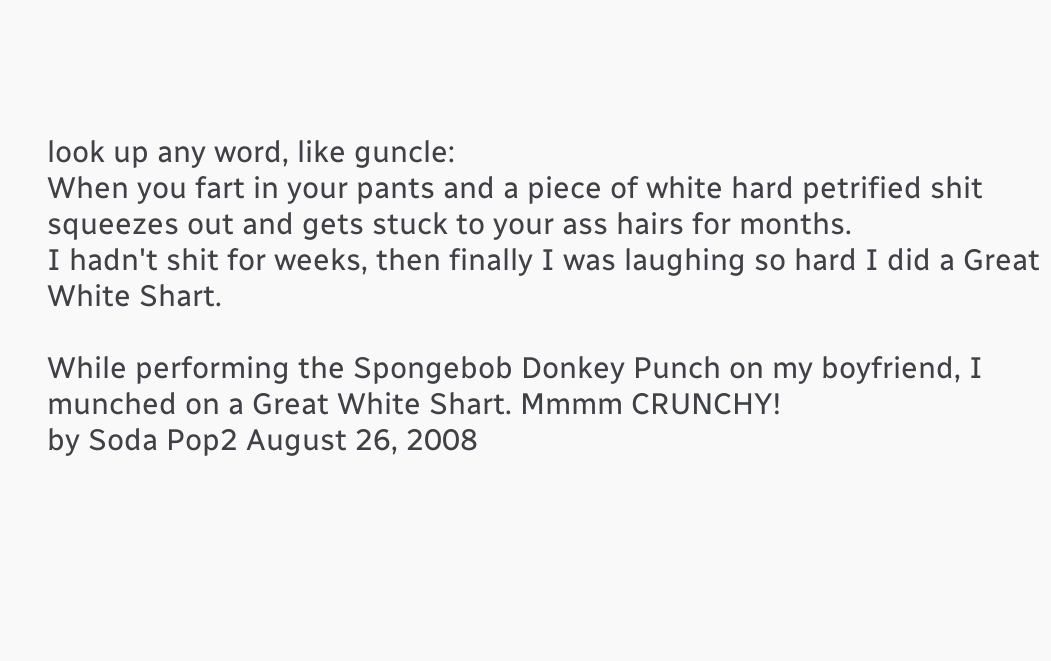look up any word, like guncle:
When you fart in your pants and a piece of white hard petrified shit squeezes out and gets stuck to your ass hairs for months.
I hadn't shit for weeks, then finally I was laughing so hard I did a Great White Shart.

While performing the Spongebob Donkey Punch on my boyfriend, I munched on a Great White Shart. Mmmm CRUNCHY!
by Soda Pop2 August 26, 2008